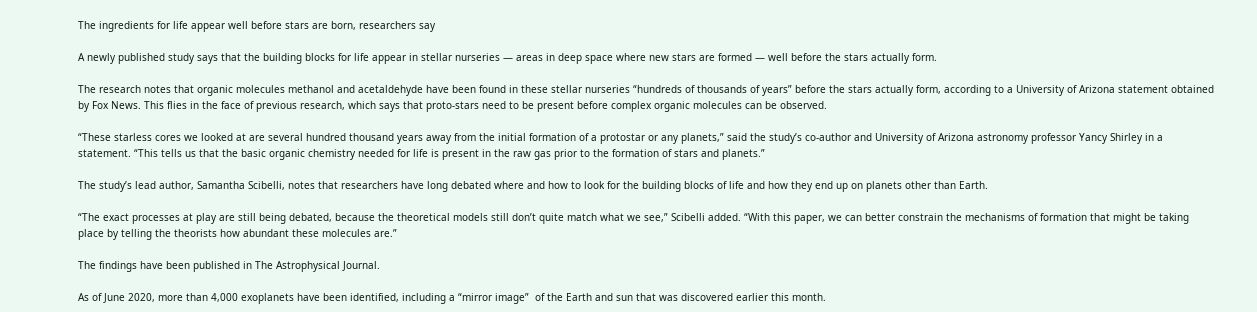The ingredients for life appear well before stars are born, researchers say

A newly published study says that the building blocks for life appear in stellar nurseries — areas in deep space where new stars are formed — well before the stars actually form.

The research notes that organic molecules methanol and acetaldehyde have been found in these stellar nurseries “hundreds of thousands of years” before the stars actually form, according to a University of Arizona statement obtained by Fox News. This flies in the face of previous research, which says that proto-stars need to be present before complex organic molecules can be observed.

“These starless cores we looked at are several hundred thousand years away from the initial formation of a protostar or any planets,” said the study’s co-author and University of Arizona astronomy professor Yancy Shirley in a statement. “This tells us that the basic organic chemistry needed for life is present in the raw gas prior to the formation of stars and planets.”

The study’s lead author, Samantha Scibelli, notes that researchers have long debated where and how to look for the building blocks of life and how they end up on planets other than Earth.

“The exact processes at play are still being debated, because the theoretical models still don’t quite match what we see,” Scibelli added. “With this paper, we can better constrain the mechanisms of formation that might be taking place by telling the theorists how abundant these molecules are.”

The findings have been published in The Astrophysical Journal.

As of June 2020, more than 4,000 exoplanets have been identified, including a “mirror image”  of the Earth and sun that was discovered earlier this month.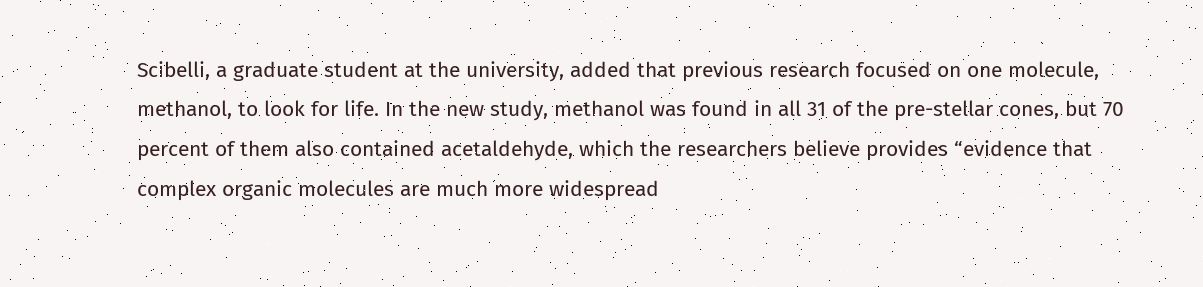Scibelli, a graduate student at the university, added that previous research focused on one molecule, methanol, to look for life. In the new study, methanol was found in all 31 of the pre-stellar cones, but 70 percent of them also contained acetaldehyde, which the researchers believe provides “evidence that complex organic molecules are much more widespread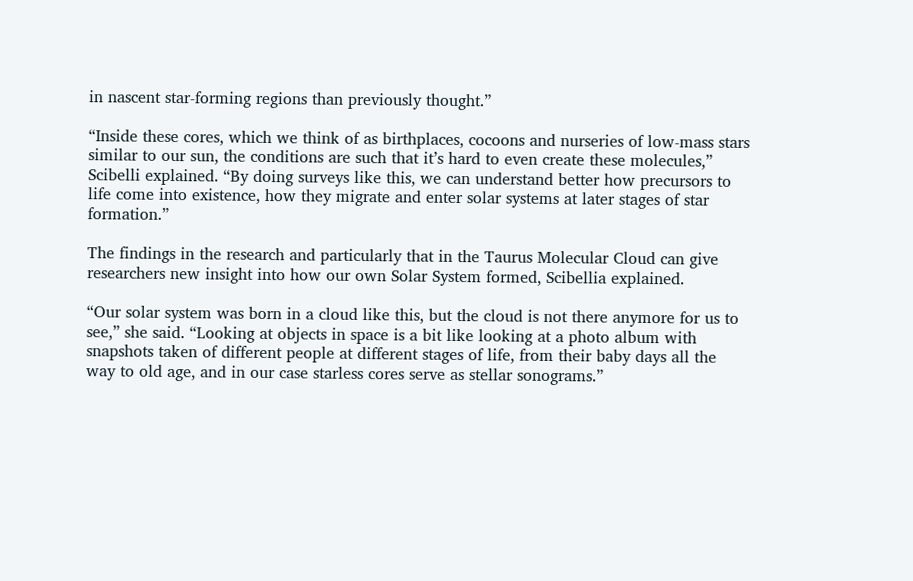in nascent star-forming regions than previously thought.”

“Inside these cores, which we think of as birthplaces, cocoons and nurseries of low-mass stars similar to our sun, the conditions are such that it’s hard to even create these molecules,” Scibelli explained. “By doing surveys like this, we can understand better how precursors to life come into existence, how they migrate and enter solar systems at later stages of star formation.”

The findings in the research and particularly that in the Taurus Molecular Cloud can give researchers new insight into how our own Solar System formed, Scibellia explained.

“Our solar system was born in a cloud like this, but the cloud is not there anymore for us to see,” she said. “Looking at objects in space is a bit like looking at a photo album with snapshots taken of different people at different stages of life, from their baby days all the way to old age, and in our case starless cores serve as stellar sonograms.”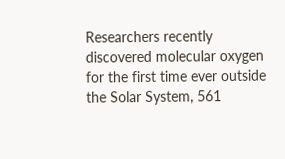Researchers recently discovered molecular oxygen for the first time ever outside the Solar System, 561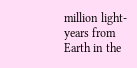million light-years from Earth in the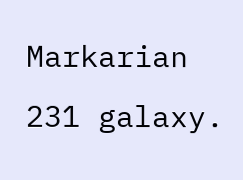Markarian 231 galaxy.